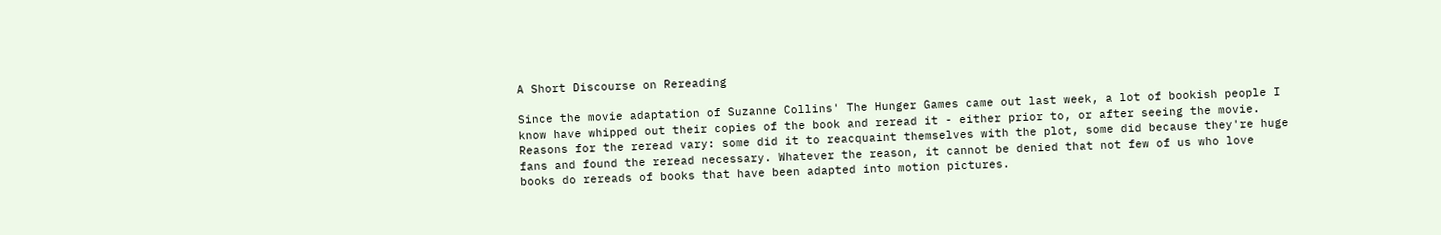A Short Discourse on Rereading

Since the movie adaptation of Suzanne Collins' The Hunger Games came out last week, a lot of bookish people I know have whipped out their copies of the book and reread it - either prior to, or after seeing the movie. Reasons for the reread vary: some did it to reacquaint themselves with the plot, some did because they're huge fans and found the reread necessary. Whatever the reason, it cannot be denied that not few of us who love books do rereads of books that have been adapted into motion pictures.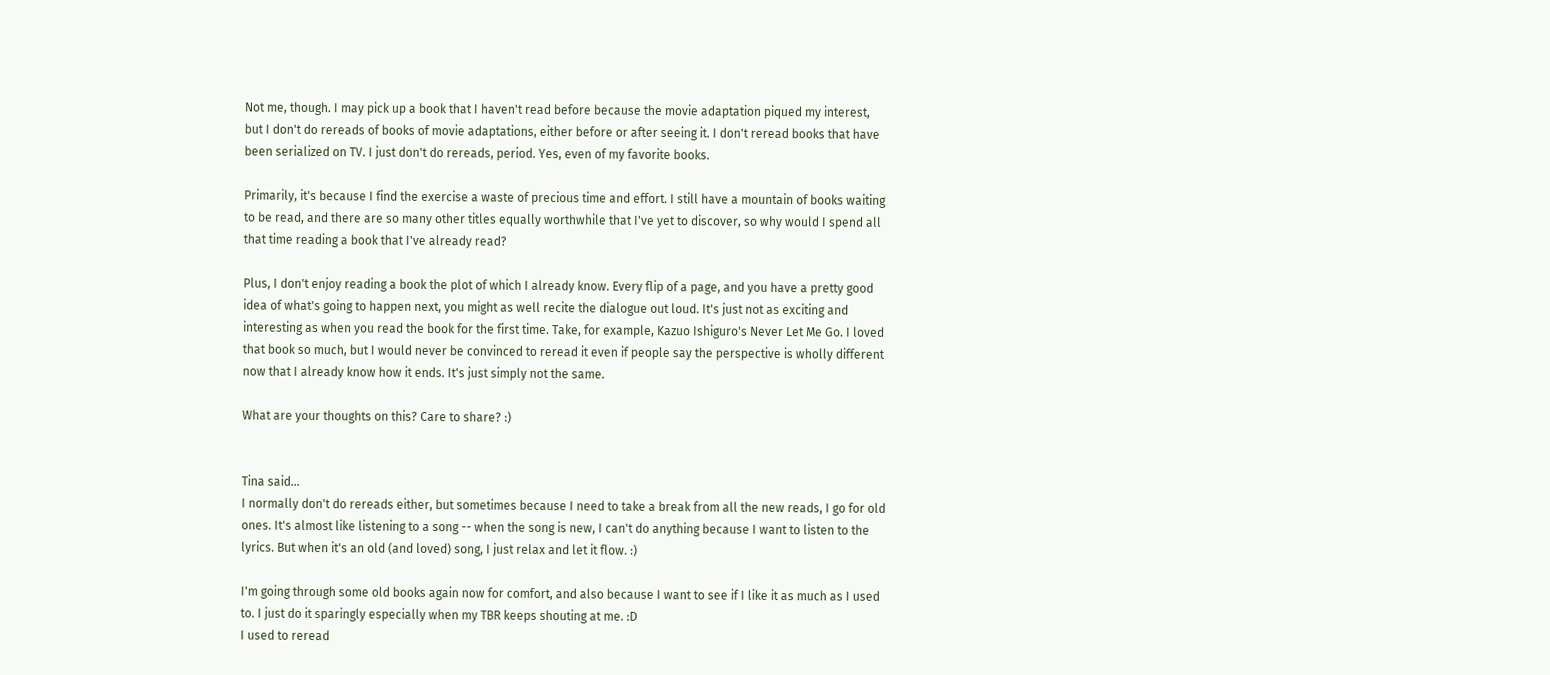Not me, though. I may pick up a book that I haven't read before because the movie adaptation piqued my interest, but I don't do rereads of books of movie adaptations, either before or after seeing it. I don't reread books that have been serialized on TV. I just don't do rereads, period. Yes, even of my favorite books.

Primarily, it's because I find the exercise a waste of precious time and effort. I still have a mountain of books waiting to be read, and there are so many other titles equally worthwhile that I've yet to discover, so why would I spend all that time reading a book that I've already read?

Plus, I don't enjoy reading a book the plot of which I already know. Every flip of a page, and you have a pretty good idea of what's going to happen next, you might as well recite the dialogue out loud. It's just not as exciting and interesting as when you read the book for the first time. Take, for example, Kazuo Ishiguro's Never Let Me Go. I loved that book so much, but I would never be convinced to reread it even if people say the perspective is wholly different now that I already know how it ends. It's just simply not the same.

What are your thoughts on this? Care to share? :)


Tina said…
I normally don't do rereads either, but sometimes because I need to take a break from all the new reads, I go for old ones. It's almost like listening to a song -- when the song is new, I can't do anything because I want to listen to the lyrics. But when it's an old (and loved) song, I just relax and let it flow. :)

I'm going through some old books again now for comfort, and also because I want to see if I like it as much as I used to. I just do it sparingly especially when my TBR keeps shouting at me. :D
I used to reread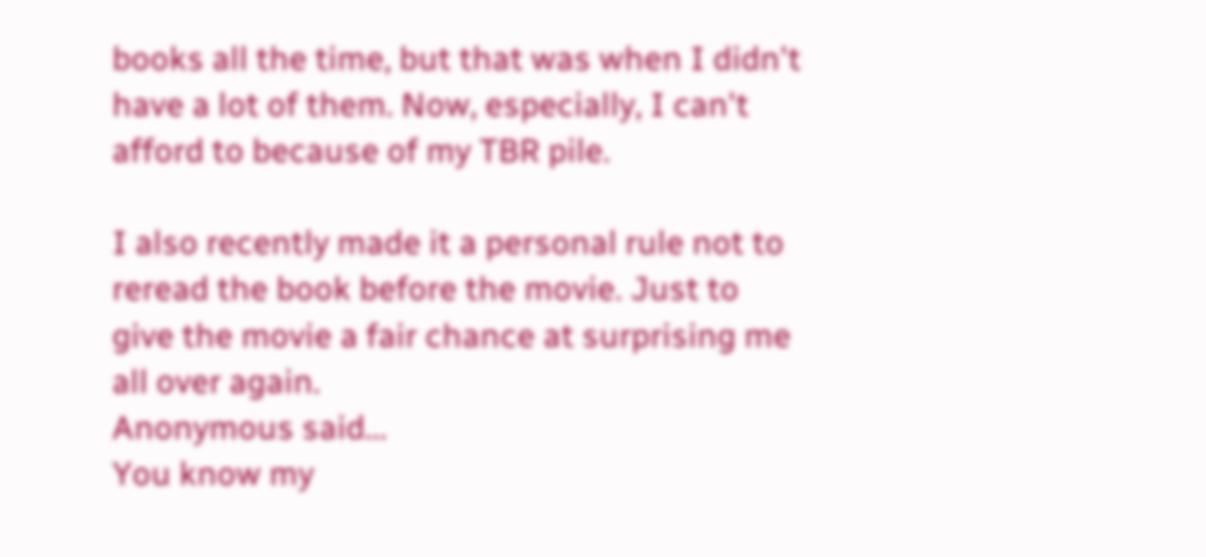books all the time, but that was when I didn't have a lot of them. Now, especially, I can't afford to because of my TBR pile.

I also recently made it a personal rule not to reread the book before the movie. Just to give the movie a fair chance at surprising me all over again.
Anonymous said…
You know my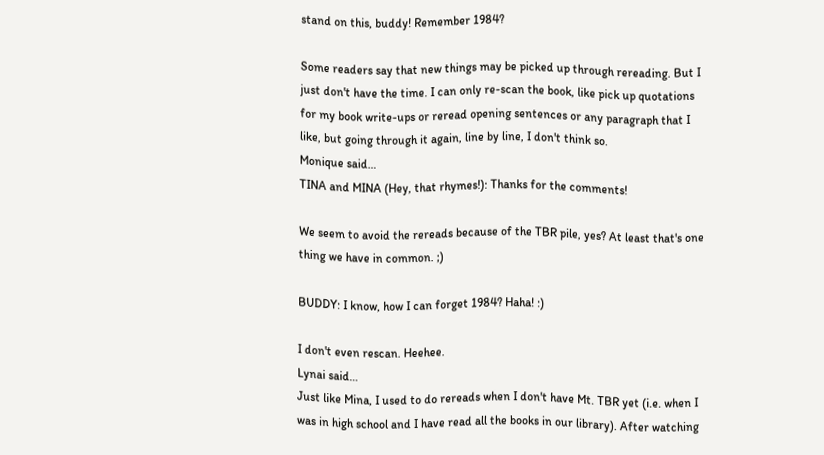stand on this, buddy! Remember 1984?

Some readers say that new things may be picked up through rereading. But I just don't have the time. I can only re-scan the book, like pick up quotations for my book write-ups or reread opening sentences or any paragraph that I like, but going through it again, line by line, I don't think so.
Monique said…
TINA and MINA (Hey, that rhymes!): Thanks for the comments!

We seem to avoid the rereads because of the TBR pile, yes? At least that's one thing we have in common. ;)

BUDDY: I know, how I can forget 1984? Haha! :)

I don't even rescan. Heehee.
Lynai said…
Just like Mina, I used to do rereads when I don't have Mt. TBR yet (i.e. when I was in high school and I have read all the books in our library). After watching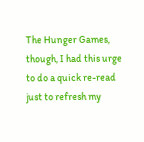The Hunger Games, though, I had this urge to do a quick re-read just to refresh my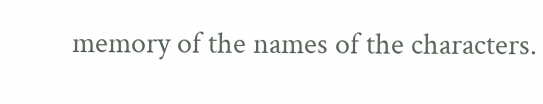memory of the names of the characters.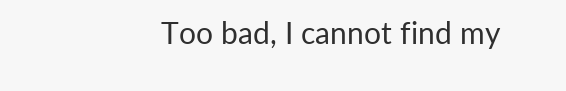Too bad, I cannot find my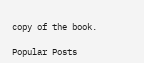copy of the book.

Popular Posts